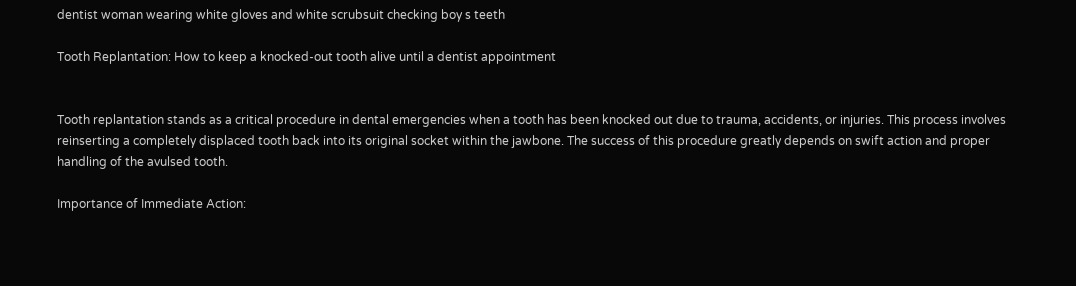dentist woman wearing white gloves and white scrubsuit checking boy s teeth

Tooth Replantation: How to keep a knocked-out tooth alive until a dentist appointment


Tooth replantation stands as a critical procedure in dental emergencies when a tooth has been knocked out due to trauma, accidents, or injuries. This process involves reinserting a completely displaced tooth back into its original socket within the jawbone. The success of this procedure greatly depends on swift action and proper handling of the avulsed tooth.

Importance of Immediate Action: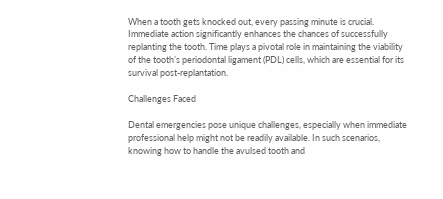When a tooth gets knocked out, every passing minute is crucial. Immediate action significantly enhances the chances of successfully replanting the tooth. Time plays a pivotal role in maintaining the viability of the tooth’s periodontal ligament (PDL) cells, which are essential for its survival post-replantation.

Challenges Faced

Dental emergencies pose unique challenges, especially when immediate professional help might not be readily available. In such scenarios, knowing how to handle the avulsed tooth and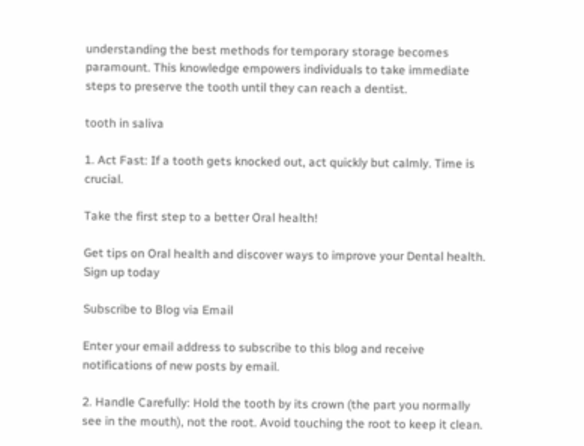understanding the best methods for temporary storage becomes paramount. This knowledge empowers individuals to take immediate steps to preserve the tooth until they can reach a dentist.

tooth in saliva

1. Act Fast: If a tooth gets knocked out, act quickly but calmly. Time is crucial.

Take the first step to a better Oral health!

Get tips on Oral health and discover ways to improve your Dental health. Sign up today

Subscribe to Blog via Email

Enter your email address to subscribe to this blog and receive notifications of new posts by email.

2. Handle Carefully: Hold the tooth by its crown (the part you normally see in the mouth), not the root. Avoid touching the root to keep it clean.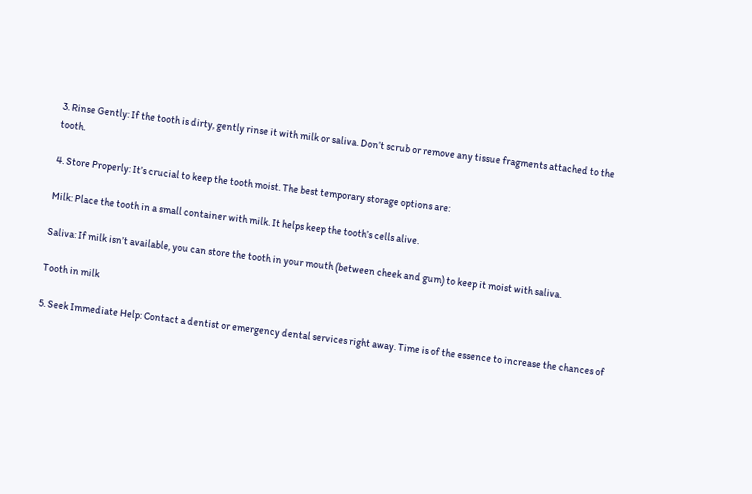3. Rinse Gently: If the tooth is dirty, gently rinse it with milk or saliva. Don’t scrub or remove any tissue fragments attached to the tooth.

4. Store Properly: It’s crucial to keep the tooth moist. The best temporary storage options are:

Milk: Place the tooth in a small container with milk. It helps keep the tooth’s cells alive.

Saliva: If milk isn’t available, you can store the tooth in your mouth (between cheek and gum) to keep it moist with saliva.

Tooth in milk

5. Seek Immediate Help: Contact a dentist or emergency dental services right away. Time is of the essence to increase the chances of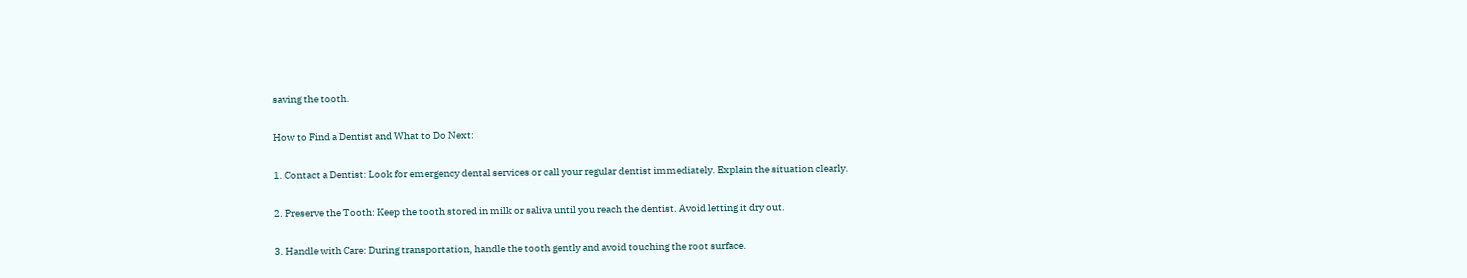saving the tooth.

How to Find a Dentist and What to Do Next:

1. Contact a Dentist: Look for emergency dental services or call your regular dentist immediately. Explain the situation clearly.

2. Preserve the Tooth: Keep the tooth stored in milk or saliva until you reach the dentist. Avoid letting it dry out.

3. Handle with Care: During transportation, handle the tooth gently and avoid touching the root surface.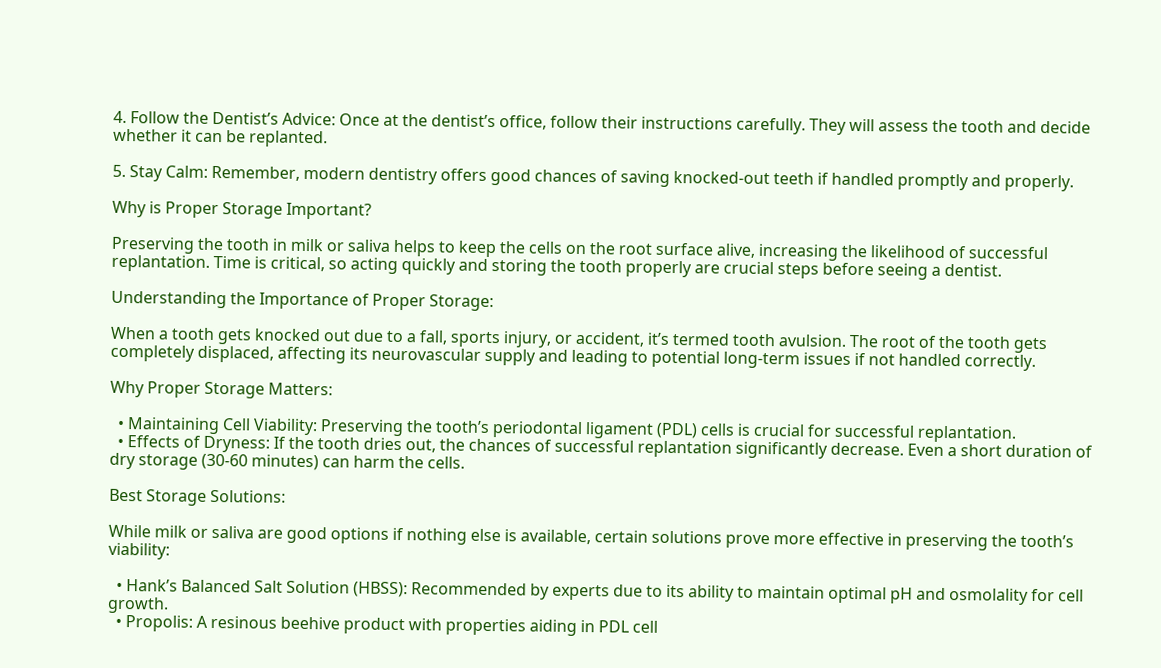4. Follow the Dentist’s Advice: Once at the dentist’s office, follow their instructions carefully. They will assess the tooth and decide whether it can be replanted.

5. Stay Calm: Remember, modern dentistry offers good chances of saving knocked-out teeth if handled promptly and properly.

Why is Proper Storage Important?

Preserving the tooth in milk or saliva helps to keep the cells on the root surface alive, increasing the likelihood of successful replantation. Time is critical, so acting quickly and storing the tooth properly are crucial steps before seeing a dentist.

Understanding the Importance of Proper Storage:

When a tooth gets knocked out due to a fall, sports injury, or accident, it’s termed tooth avulsion. The root of the tooth gets completely displaced, affecting its neurovascular supply and leading to potential long-term issues if not handled correctly.

Why Proper Storage Matters:

  • Maintaining Cell Viability: Preserving the tooth’s periodontal ligament (PDL) cells is crucial for successful replantation.
  • Effects of Dryness: If the tooth dries out, the chances of successful replantation significantly decrease. Even a short duration of dry storage (30-60 minutes) can harm the cells.

Best Storage Solutions:

While milk or saliva are good options if nothing else is available, certain solutions prove more effective in preserving the tooth’s viability:

  • Hank’s Balanced Salt Solution (HBSS): Recommended by experts due to its ability to maintain optimal pH and osmolality for cell growth.
  • Propolis: A resinous beehive product with properties aiding in PDL cell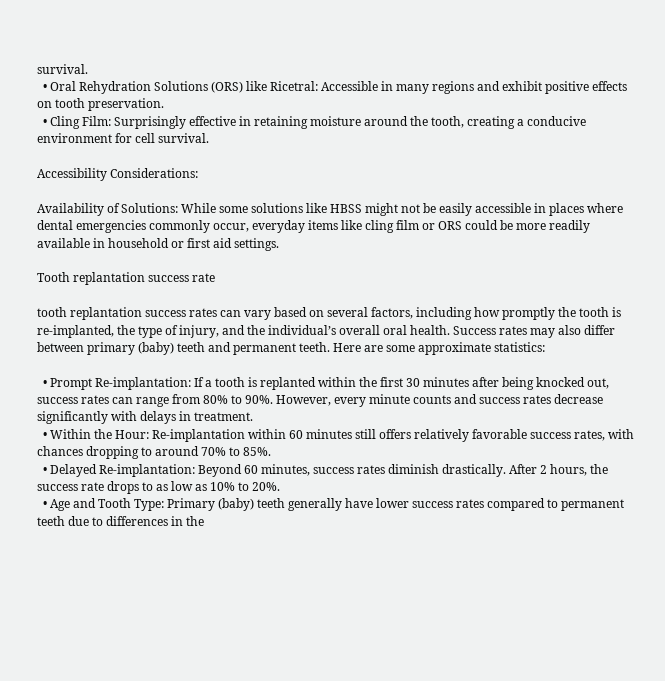survival.
  • Oral Rehydration Solutions (ORS) like Ricetral: Accessible in many regions and exhibit positive effects on tooth preservation.
  • Cling Film: Surprisingly effective in retaining moisture around the tooth, creating a conducive environment for cell survival.

Accessibility Considerations:

Availability of Solutions: While some solutions like HBSS might not be easily accessible in places where dental emergencies commonly occur, everyday items like cling film or ORS could be more readily available in household or first aid settings.

Tooth replantation success rate

tooth replantation success rates can vary based on several factors, including how promptly the tooth is re-implanted, the type of injury, and the individual’s overall oral health. Success rates may also differ between primary (baby) teeth and permanent teeth. Here are some approximate statistics:

  • Prompt Re-implantation: If a tooth is replanted within the first 30 minutes after being knocked out, success rates can range from 80% to 90%. However, every minute counts and success rates decrease significantly with delays in treatment.
  • Within the Hour: Re-implantation within 60 minutes still offers relatively favorable success rates, with chances dropping to around 70% to 85%.
  • Delayed Re-implantation: Beyond 60 minutes, success rates diminish drastically. After 2 hours, the success rate drops to as low as 10% to 20%.
  • Age and Tooth Type: Primary (baby) teeth generally have lower success rates compared to permanent teeth due to differences in the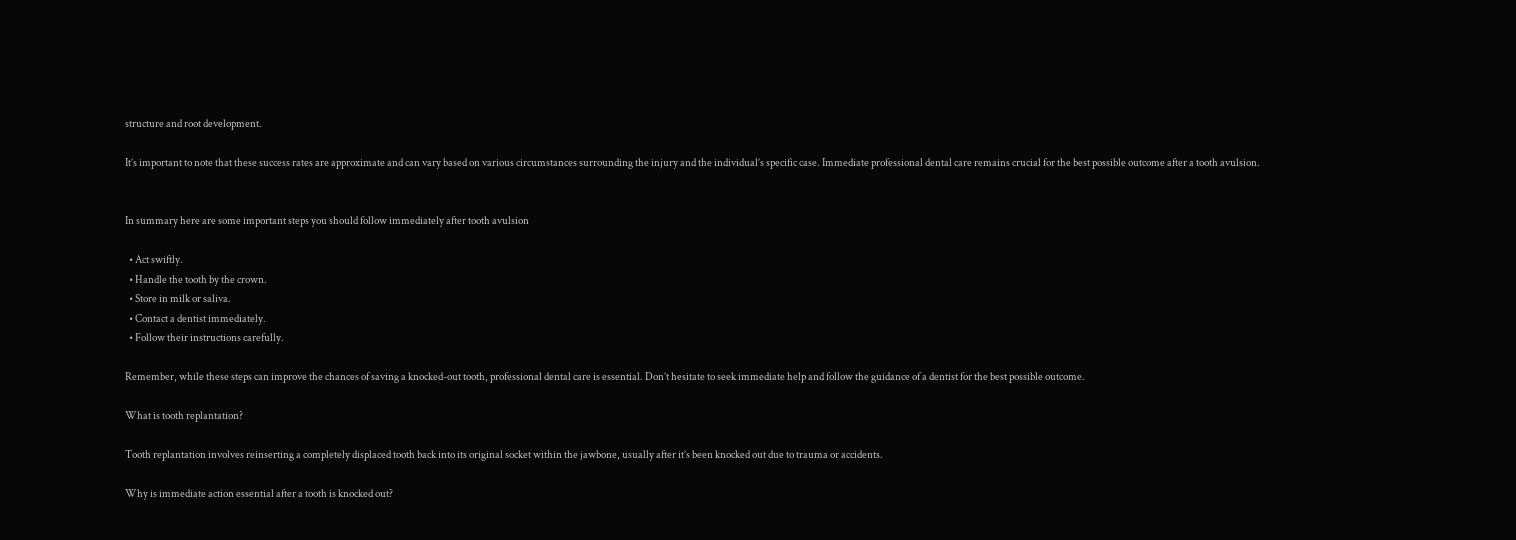structure and root development.

It’s important to note that these success rates are approximate and can vary based on various circumstances surrounding the injury and the individual’s specific case. Immediate professional dental care remains crucial for the best possible outcome after a tooth avulsion.


In summary here are some important steps you should follow immediately after tooth avulsion

  • Act swiftly.
  • Handle the tooth by the crown.
  • Store in milk or saliva.
  • Contact a dentist immediately.
  • Follow their instructions carefully.

Remember, while these steps can improve the chances of saving a knocked-out tooth, professional dental care is essential. Don’t hesitate to seek immediate help and follow the guidance of a dentist for the best possible outcome.

What is tooth replantation?

Tooth replantation involves reinserting a completely displaced tooth back into its original socket within the jawbone, usually after it’s been knocked out due to trauma or accidents.

Why is immediate action essential after a tooth is knocked out?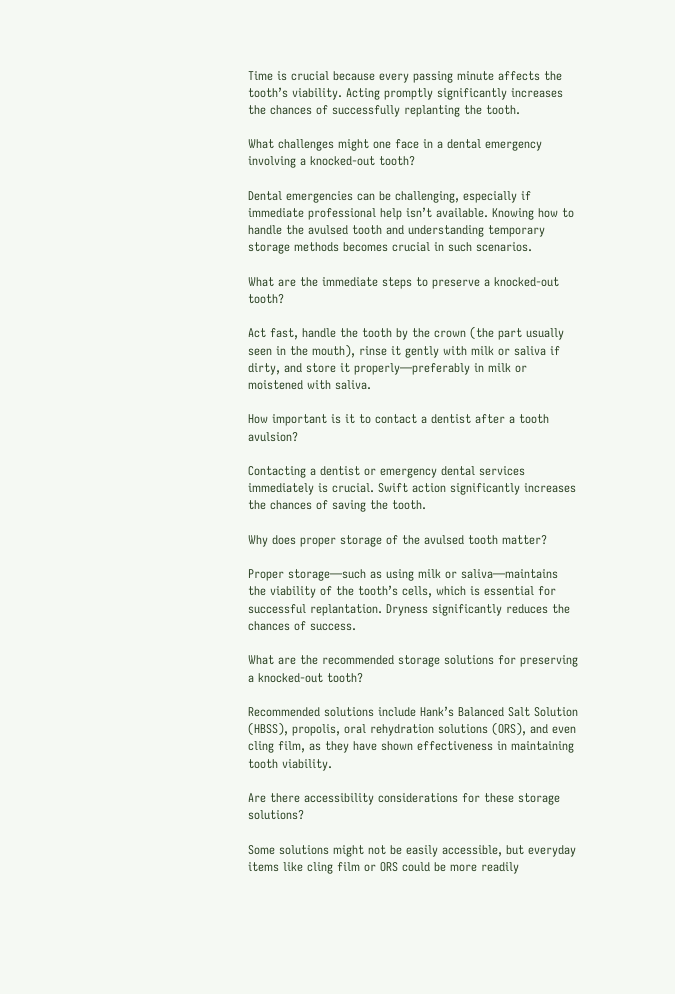Time is crucial because every passing minute affects the tooth’s viability. Acting promptly significantly increases the chances of successfully replanting the tooth.

What challenges might one face in a dental emergency involving a knocked-out tooth?

Dental emergencies can be challenging, especially if immediate professional help isn’t available. Knowing how to handle the avulsed tooth and understanding temporary storage methods becomes crucial in such scenarios.

What are the immediate steps to preserve a knocked-out tooth?

Act fast, handle the tooth by the crown (the part usually seen in the mouth), rinse it gently with milk or saliva if dirty, and store it properly—preferably in milk or moistened with saliva.

How important is it to contact a dentist after a tooth avulsion?

Contacting a dentist or emergency dental services immediately is crucial. Swift action significantly increases the chances of saving the tooth.

Why does proper storage of the avulsed tooth matter?

Proper storage—such as using milk or saliva—maintains the viability of the tooth’s cells, which is essential for successful replantation. Dryness significantly reduces the chances of success.

What are the recommended storage solutions for preserving a knocked-out tooth?

Recommended solutions include Hank’s Balanced Salt Solution (HBSS), propolis, oral rehydration solutions (ORS), and even cling film, as they have shown effectiveness in maintaining tooth viability.

Are there accessibility considerations for these storage solutions?

Some solutions might not be easily accessible, but everyday items like cling film or ORS could be more readily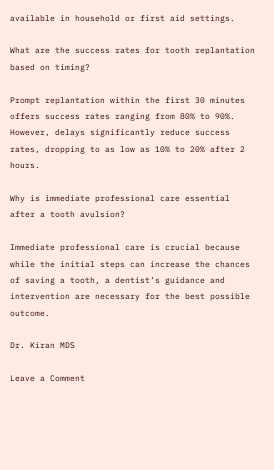available in household or first aid settings.

What are the success rates for tooth replantation based on timing?

Prompt replantation within the first 30 minutes offers success rates ranging from 80% to 90%. However, delays significantly reduce success rates, dropping to as low as 10% to 20% after 2 hours.

Why is immediate professional care essential after a tooth avulsion?

Immediate professional care is crucial because while the initial steps can increase the chances of saving a tooth, a dentist’s guidance and intervention are necessary for the best possible outcome.

Dr. Kiran MDS

Leave a Comment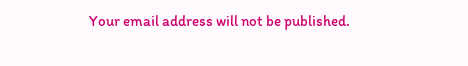Your email address will not be published.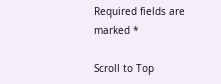Required fields are marked *

Scroll to Top